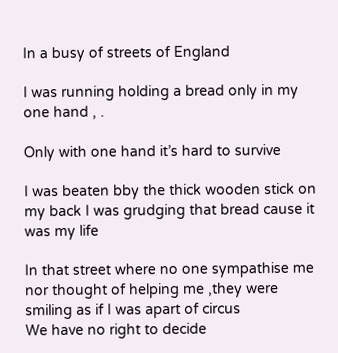In a busy of streets of England

I was running holding a bread only in my one hand , .

Only with one hand it’s hard to survive

I was beaten bby the thick wooden stick on my back I was grudging that bread cause it was my life

In that street where no one sympathise me nor thought of helping me ,they were smiling as if I was apart of circus
We have no right to decide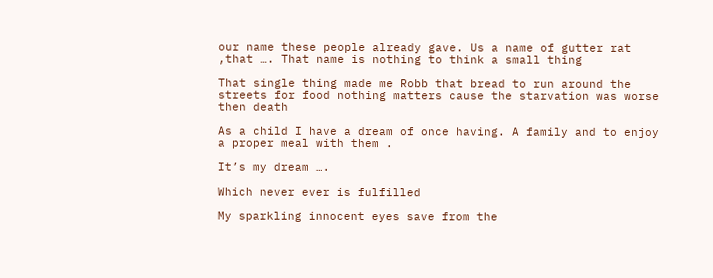our name these people already gave. Us a name of gutter rat ,that …. That name is nothing to think a small thing

That single thing made me Robb that bread to run around the streets for food nothing matters cause the starvation was worse then death

As a child I have a dream of once having. A family and to enjoy a proper meal with them .

It’s my dream ….

Which never ever is fulfilled

My sparkling innocent eyes save from the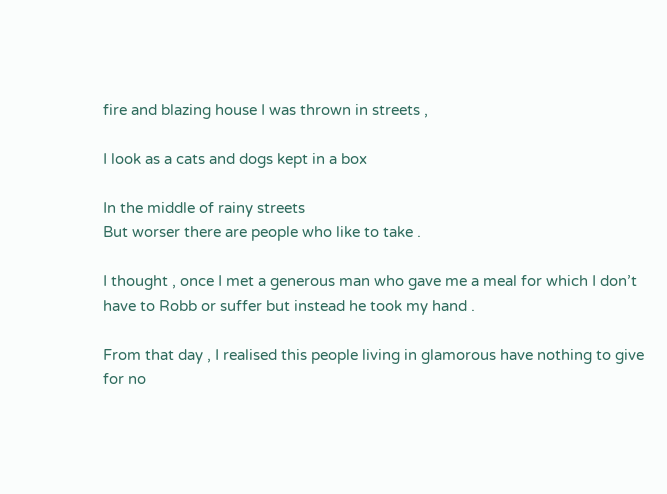fire and blazing house I was thrown in streets ,

I look as a cats and dogs kept in a box

In the middle of rainy streets
But worser there are people who like to take .

I thought , once I met a generous man who gave me a meal for which I don’t have to Robb or suffer but instead he took my hand .

From that day , I realised this people living in glamorous have nothing to give for no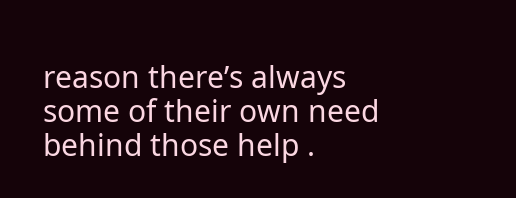reason there’s always some of their own need behind those help .